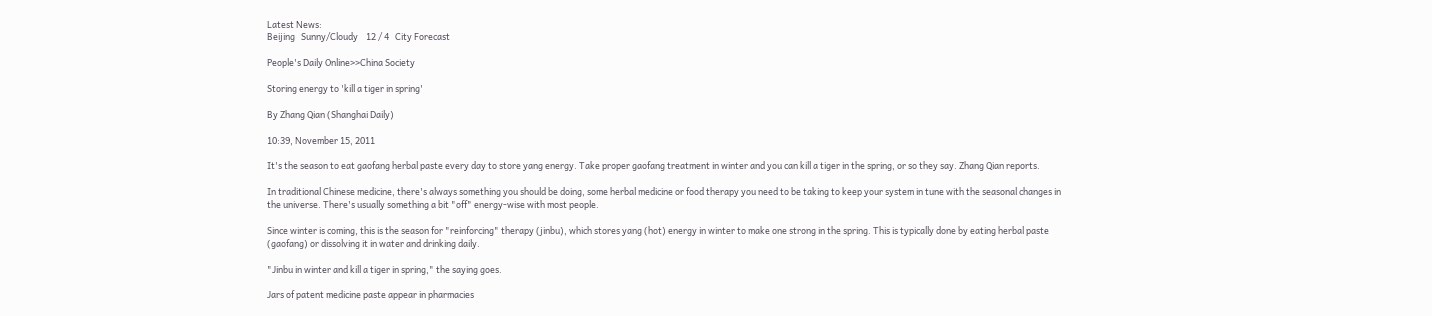Latest News:
Beijing   Sunny/Cloudy    12 / 4   City Forecast

People's Daily Online>>China Society

Storing energy to 'kill a tiger in spring'

By Zhang Qian (Shanghai Daily)

10:39, November 15, 2011

It's the season to eat gaofang herbal paste every day to store yang energy. Take proper gaofang treatment in winter and you can kill a tiger in the spring, or so they say. Zhang Qian reports.

In traditional Chinese medicine, there's always something you should be doing, some herbal medicine or food therapy you need to be taking to keep your system in tune with the seasonal changes in the universe. There's usually something a bit "off" energy-wise with most people.

Since winter is coming, this is the season for "reinforcing" therapy (jinbu), which stores yang (hot) energy in winter to make one strong in the spring. This is typically done by eating herbal paste (gaofang) or dissolving it in water and drinking daily.

"Jinbu in winter and kill a tiger in spring," the saying goes.

Jars of patent medicine paste appear in pharmacies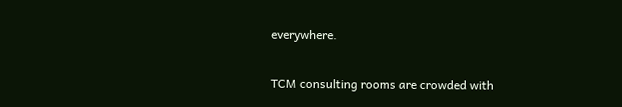everywhere.

TCM consulting rooms are crowded with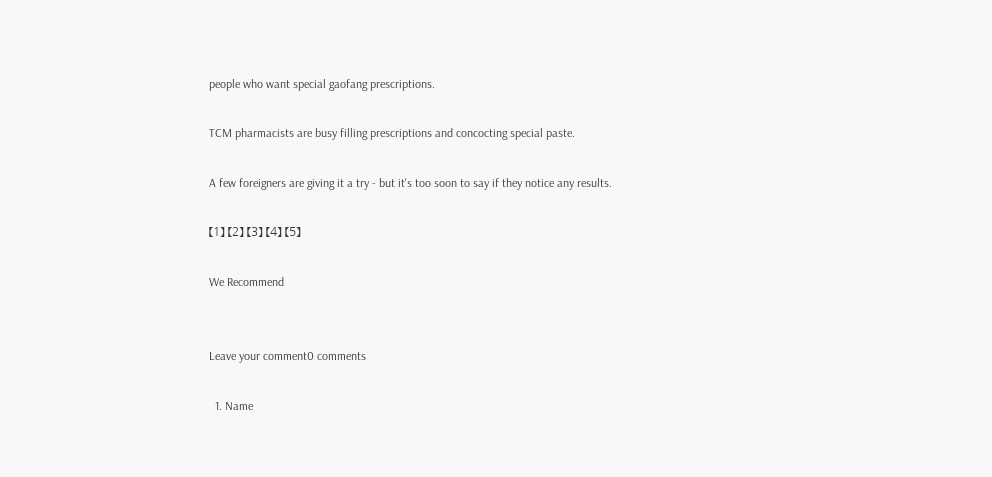people who want special gaofang prescriptions.

TCM pharmacists are busy filling prescriptions and concocting special paste.

A few foreigners are giving it a try - but it's too soon to say if they notice any results.

【1】 【2】 【3】 【4】 【5】

We Recommend


Leave your comment0 comments

  1. Name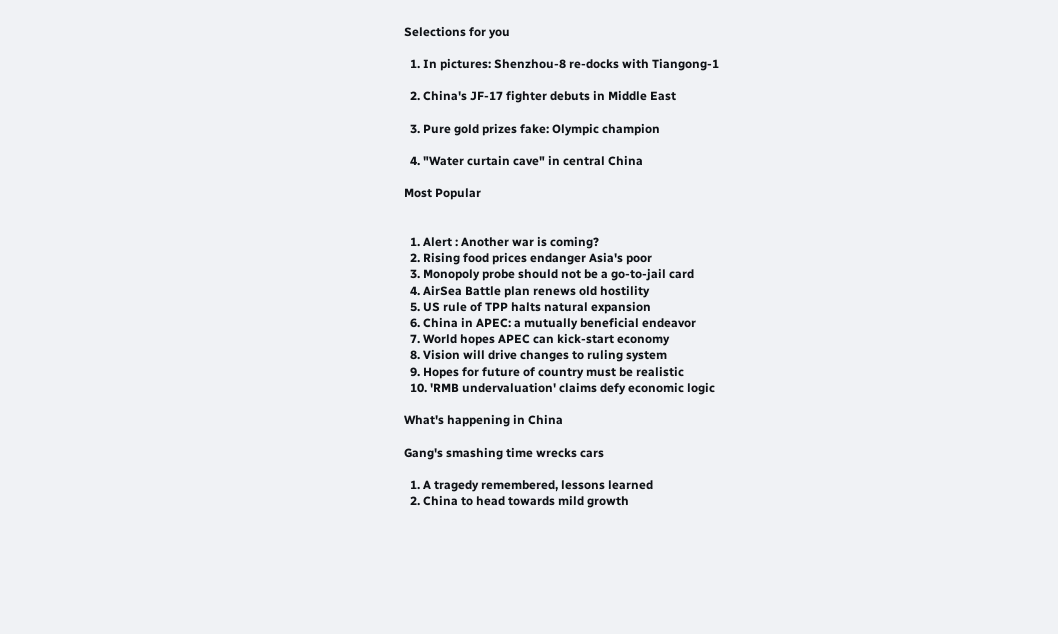Selections for you

  1. In pictures: Shenzhou-8 re-docks with Tiangong-1

  2. China's JF-17 fighter debuts in Middle East

  3. Pure gold prizes fake: Olympic champion

  4. "Water curtain cave" in central China

Most Popular


  1. Alert : Another war is coming?
  2. Rising food prices endanger Asia's poor
  3. Monopoly probe should not be a go-to-jail card
  4. AirSea Battle plan renews old hostility
  5. US rule of TPP halts natural expansion
  6. China in APEC: a mutually beneficial endeavor
  7. World hopes APEC can kick-start economy
  8. Vision will drive changes to ruling system
  9. Hopes for future of country must be realistic
  10. 'RMB undervaluation' claims defy economic logic

What's happening in China

Gang's smashing time wrecks cars

  1. A tragedy remembered, lessons learned
  2. China to head towards mild growth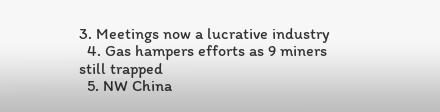3. Meetings now a lucrative industry
  4. Gas hampers efforts as 9 miners still trapped
  5. NW China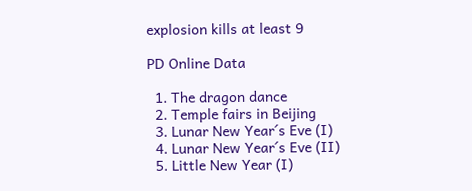explosion kills at least 9

PD Online Data

  1. The dragon dance
  2. Temple fairs in Beijing
  3. Lunar New Year´s Eve (I)
  4. Lunar New Year´s Eve (II)
  5. Little New Year (I)